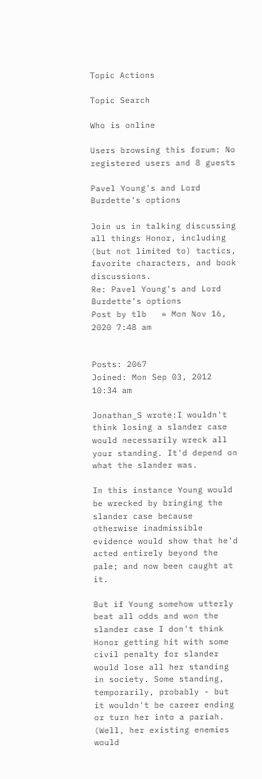Topic Actions

Topic Search

Who is online

Users browsing this forum: No registered users and 8 guests

Pavel Young's and Lord Burdette's options

Join us in talking discussing all things Honor, including (but not limited to) tactics, favorite characters, and book discussions.
Re: Pavel Young's and Lord Burdette's options
Post by tlb   » Mon Nov 16, 2020 7:48 am


Posts: 2067
Joined: Mon Sep 03, 2012 10:34 am

Jonathan_S wrote:I wouldn't think losing a slander case would necessarily wreck all your standing. It'd depend on what the slander was.

In this instance Young would be wrecked by bringing the slander case because otherwise inadmissible evidence would show that he'd acted entirely beyond the pale; and now been caught at it.

But if Young somehow utterly beat all odds and won the slander case I don't think Honor getting hit with some civil penalty for slander would lose all her standing in society. Some standing, temporarily, probably - but it wouldn't be career ending or turn her into a pariah. (Well, her existing enemies would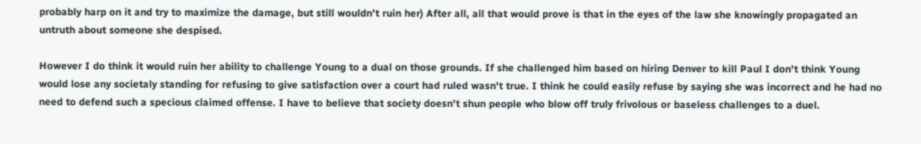probably harp on it and try to maximize the damage, but still wouldn't ruin her) After all, all that would prove is that in the eyes of the law she knowingly propagated an untruth about someone she despised.

However I do think it would ruin her ability to challenge Young to a dual on those grounds. If she challenged him based on hiring Denver to kill Paul I don't think Young would lose any societaly standing for refusing to give satisfaction over a court had ruled wasn't true. I think he could easily refuse by saying she was incorrect and he had no need to defend such a specious claimed offense. I have to believe that society doesn't shun people who blow off truly frivolous or baseless challenges to a duel.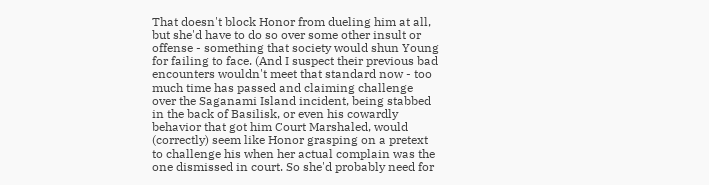That doesn't block Honor from dueling him at all, but she'd have to do so over some other insult or offense - something that society would shun Young for failing to face. (And I suspect their previous bad encounters wouldn't meet that standard now - too much time has passed and claiming challenge over the Saganami Island incident, being stabbed in the back of Basilisk, or even his cowardly behavior that got him Court Marshaled, would (correctly) seem like Honor grasping on a pretext to challenge his when her actual complain was the one dismissed in court. So she'd probably need for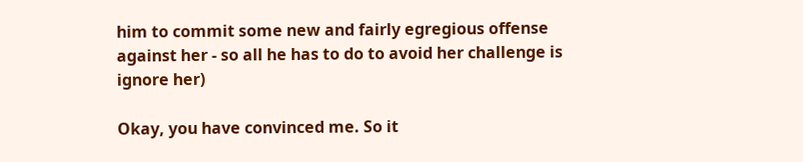him to commit some new and fairly egregious offense against her - so all he has to do to avoid her challenge is ignore her)

Okay, you have convinced me. So it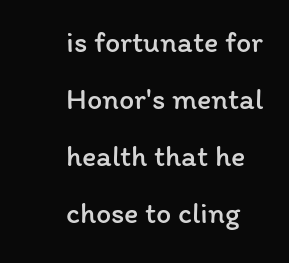is fortunate for Honor's mental health that he chose to cling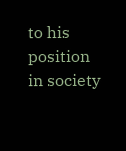to his position in society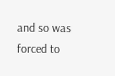and so was forced to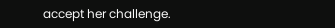accept her challenge.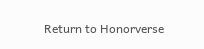Return to Honorverse